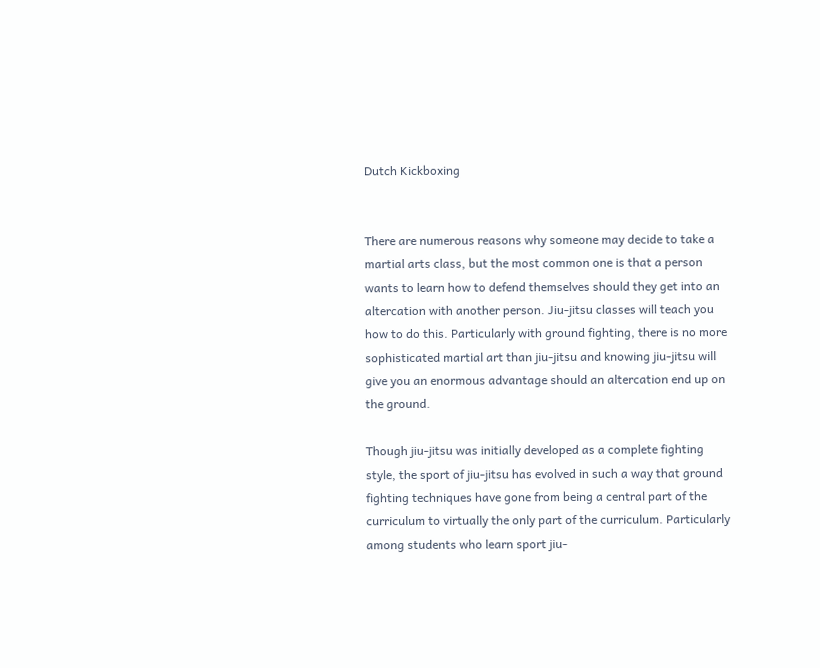Dutch Kickboxing


There are numerous reasons why someone may decide to take a martial arts class, but the most common one is that a person wants to learn how to defend themselves should they get into an altercation with another person. Jiu-jitsu classes will teach you how to do this. Particularly with ground fighting, there is no more sophisticated martial art than jiu-jitsu and knowing jiu-jitsu will give you an enormous advantage should an altercation end up on the ground.

Though jiu-jitsu was initially developed as a complete fighting style, the sport of jiu-jitsu has evolved in such a way that ground fighting techniques have gone from being a central part of the curriculum to virtually the only part of the curriculum. Particularly among students who learn sport jiu-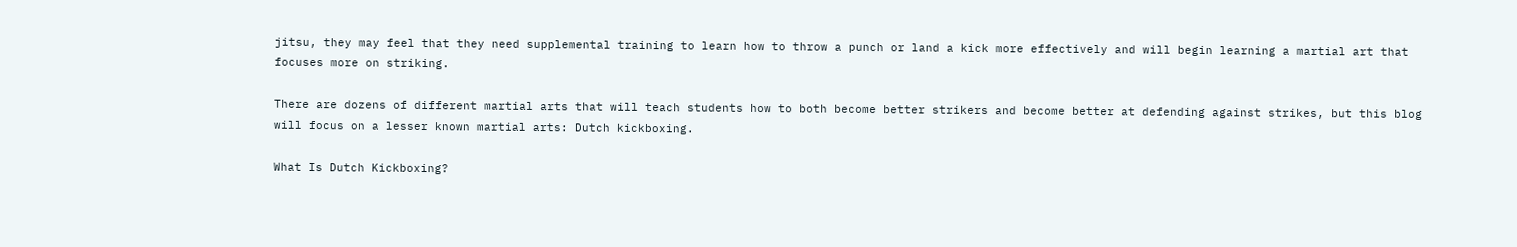jitsu, they may feel that they need supplemental training to learn how to throw a punch or land a kick more effectively and will begin learning a martial art that focuses more on striking.

There are dozens of different martial arts that will teach students how to both become better strikers and become better at defending against strikes, but this blog will focus on a lesser known martial arts: Dutch kickboxing.

What Is Dutch Kickboxing?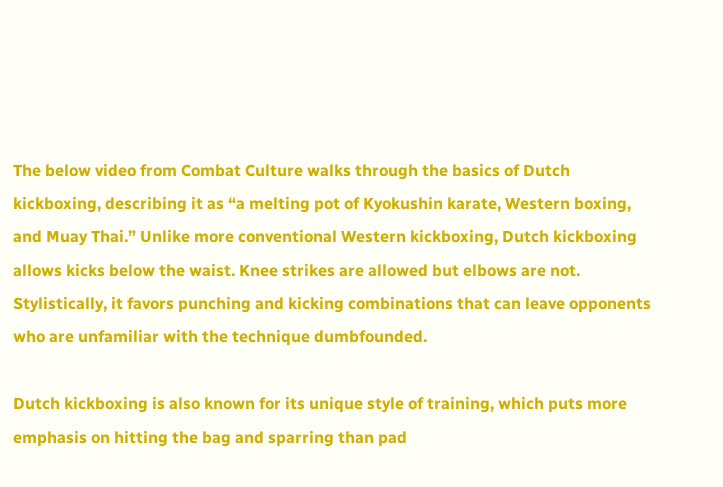The below video from Combat Culture walks through the basics of Dutch kickboxing, describing it as “a melting pot of Kyokushin karate, Western boxing, and Muay Thai.” Unlike more conventional Western kickboxing, Dutch kickboxing allows kicks below the waist. Knee strikes are allowed but elbows are not. Stylistically, it favors punching and kicking combinations that can leave opponents who are unfamiliar with the technique dumbfounded.

Dutch kickboxing is also known for its unique style of training, which puts more emphasis on hitting the bag and sparring than pad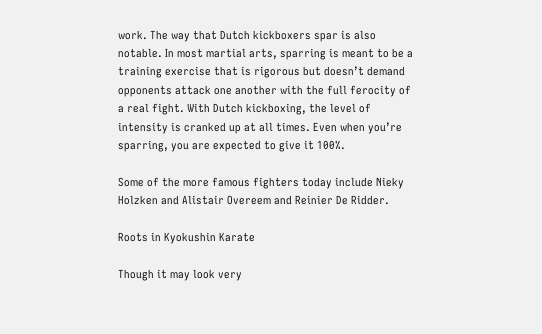work. The way that Dutch kickboxers spar is also notable. In most martial arts, sparring is meant to be a training exercise that is rigorous but doesn’t demand opponents attack one another with the full ferocity of a real fight. With Dutch kickboxing, the level of intensity is cranked up at all times. Even when you’re sparring, you are expected to give it 100%.

Some of the more famous fighters today include Nieky Holzken and Alistair Overeem and Reinier De Ridder.

Roots in Kyokushin Karate

Though it may look very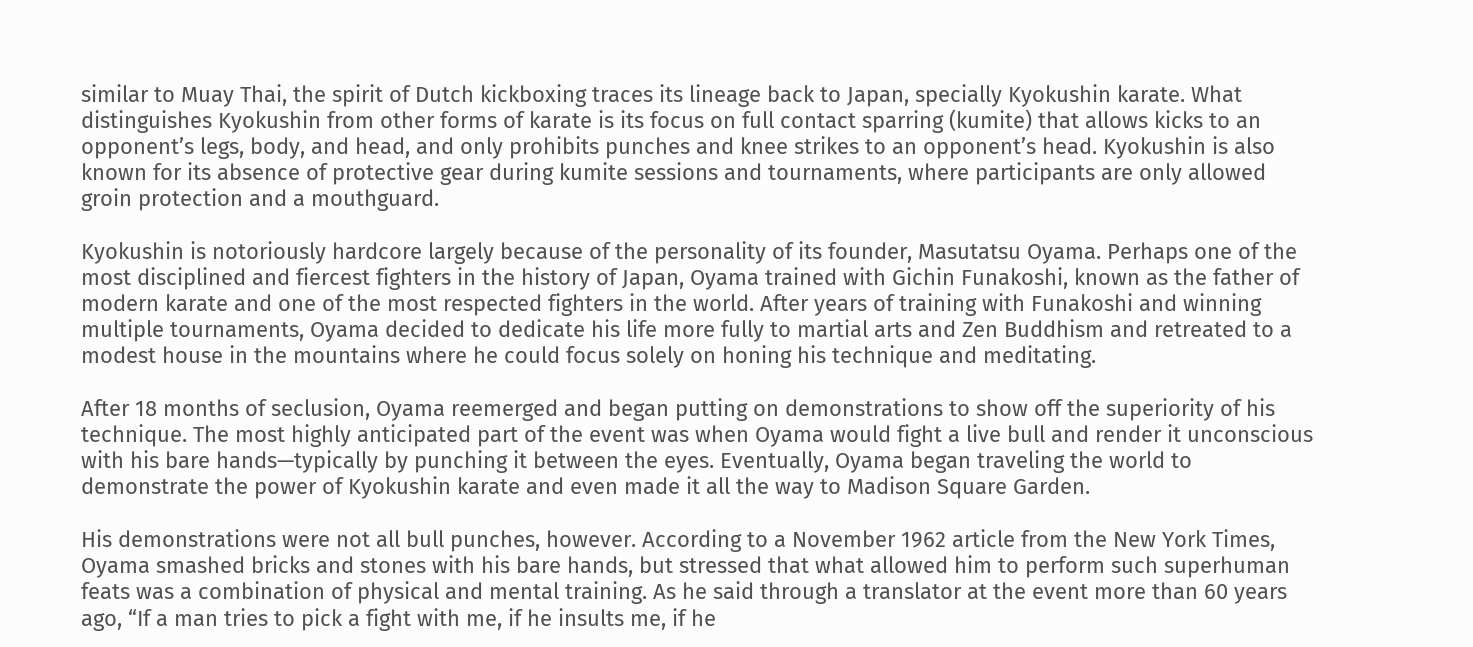similar to Muay Thai, the spirit of Dutch kickboxing traces its lineage back to Japan, specially Kyokushin karate. What distinguishes Kyokushin from other forms of karate is its focus on full contact sparring (kumite) that allows kicks to an opponent’s legs, body, and head, and only prohibits punches and knee strikes to an opponent’s head. Kyokushin is also known for its absence of protective gear during kumite sessions and tournaments, where participants are only allowed groin protection and a mouthguard.

Kyokushin is notoriously hardcore largely because of the personality of its founder, Masutatsu Oyama. Perhaps one of the most disciplined and fiercest fighters in the history of Japan, Oyama trained with Gichin Funakoshi, known as the father of modern karate and one of the most respected fighters in the world. After years of training with Funakoshi and winning multiple tournaments, Oyama decided to dedicate his life more fully to martial arts and Zen Buddhism and retreated to a modest house in the mountains where he could focus solely on honing his technique and meditating.

After 18 months of seclusion, Oyama reemerged and began putting on demonstrations to show off the superiority of his technique. The most highly anticipated part of the event was when Oyama would fight a live bull and render it unconscious with his bare hands—typically by punching it between the eyes. Eventually, Oyama began traveling the world to demonstrate the power of Kyokushin karate and even made it all the way to Madison Square Garden.

His demonstrations were not all bull punches, however. According to a November 1962 article from the New York Times, Oyama smashed bricks and stones with his bare hands, but stressed that what allowed him to perform such superhuman feats was a combination of physical and mental training. As he said through a translator at the event more than 60 years ago, “If a man tries to pick a fight with me, if he insults me, if he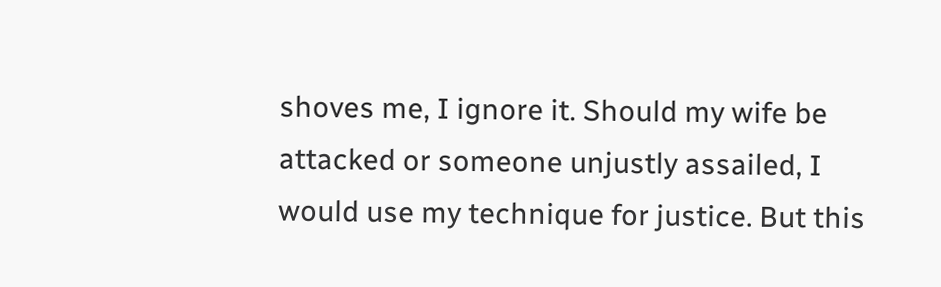shoves me, I ignore it. Should my wife be attacked or someone unjustly assailed, I would use my technique for justice. But this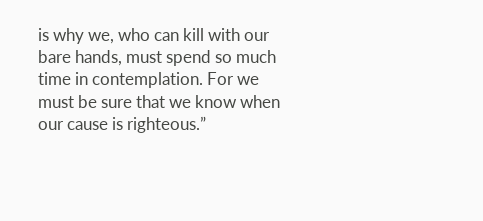is why we, who can kill with our bare hands, must spend so much time in contemplation. For we must be sure that we know when our cause is righteous.”